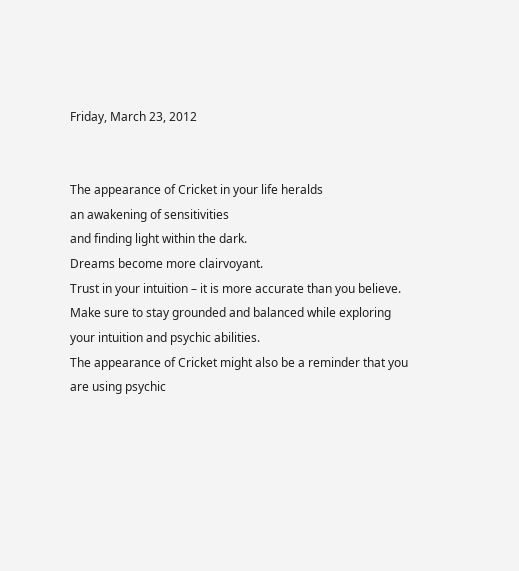Friday, March 23, 2012


The appearance of Cricket in your life heralds
an awakening of sensitivities
and finding light within the dark.
Dreams become more clairvoyant.
Trust in your intuition – it is more accurate than you believe.
Make sure to stay grounded and balanced while exploring
your intuition and psychic abilities.
The appearance of Cricket might also be a reminder that you are using psychic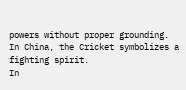powers without proper grounding.
In China, the Cricket symbolizes a fighting spirit.
In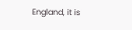England, it is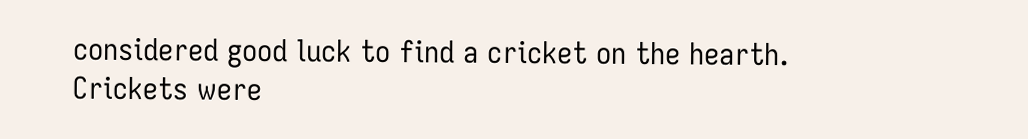considered good luck to find a cricket on the hearth.
Crickets were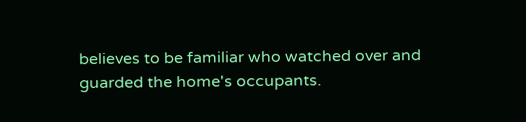believes to be familiar who watched over and
guarded the home's occupants.